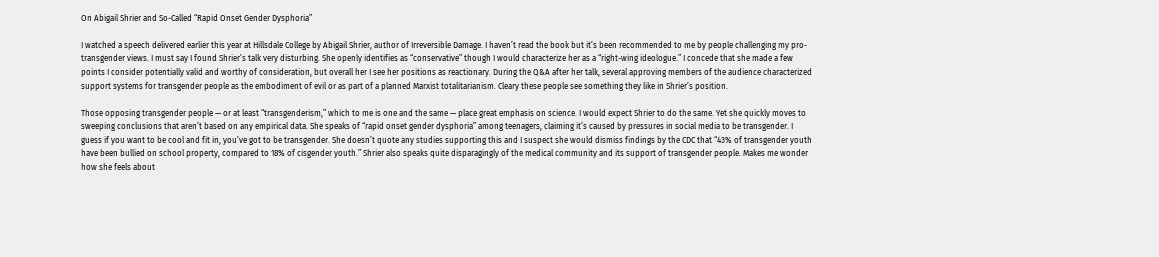On Abigail Shrier and So-Called “Rapid Onset Gender Dysphoria”

I watched a speech delivered earlier this year at Hillsdale College by Abigail Shrier, author of Irreversible Damage. I haven’t read the book but it’s been recommended to me by people challenging my pro-transgender views. I must say I found Shrier’s talk very disturbing. She openly identifies as “conservative” though I would characterize her as a “right-wing ideologue.” I concede that she made a few points I consider potentially valid and worthy of consideration, but overall her I see her positions as reactionary. During the Q&A after her talk, several approving members of the audience characterized support systems for transgender people as the embodiment of evil or as part of a planned Marxist totalitarianism. Cleary these people see something they like in Shrier’s position.

Those opposing transgender people — or at least “transgenderism,” which to me is one and the same — place great emphasis on science. I would expect Shrier to do the same. Yet she quickly moves to sweeping conclusions that aren’t based on any empirical data. She speaks of “rapid onset gender dysphoria” among teenagers, claiming it’s caused by pressures in social media to be transgender. I guess if you want to be cool and fit in, you’ve got to be transgender. She doesn’t quote any studies supporting this and I suspect she would dismiss findings by the CDC that “43% of transgender youth have been bullied on school property, compared to 18% of cisgender youth.” Shrier also speaks quite disparagingly of the medical community and its support of transgender people. Makes me wonder how she feels about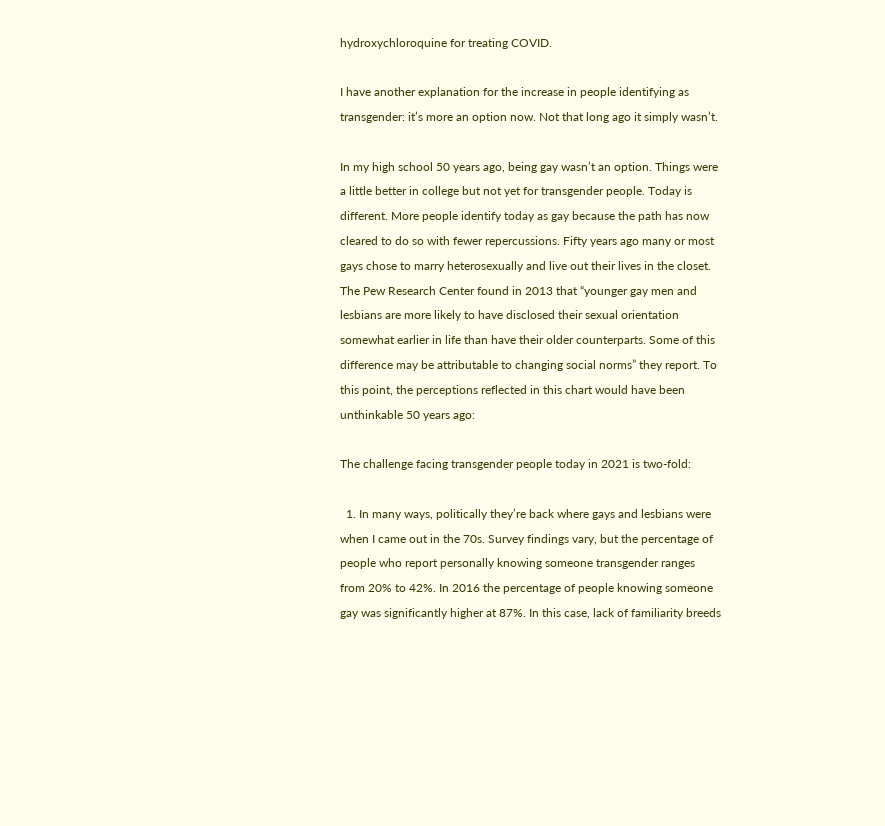hydroxychloroquine for treating COVID.

I have another explanation for the increase in people identifying as transgender: it’s more an option now. Not that long ago it simply wasn’t.

In my high school 50 years ago, being gay wasn’t an option. Things were a little better in college but not yet for transgender people. Today is different. More people identify today as gay because the path has now cleared to do so with fewer repercussions. Fifty years ago many or most gays chose to marry heterosexually and live out their lives in the closet. The Pew Research Center found in 2013 that “younger gay men and lesbians are more likely to have disclosed their sexual orientation somewhat earlier in life than have their older counterparts. Some of this difference may be attributable to changing social norms” they report. To this point, the perceptions reflected in this chart would have been unthinkable 50 years ago:

The challenge facing transgender people today in 2021 is two-fold:

  1. In many ways, politically they’re back where gays and lesbians were when I came out in the 70s. Survey findings vary, but the percentage of people who report personally knowing someone transgender ranges from 20% to 42%. In 2016 the percentage of people knowing someone gay was significantly higher at 87%. In this case, lack of familiarity breeds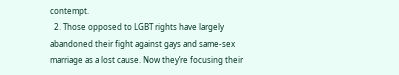contempt.
  2. Those opposed to LGBT rights have largely abandoned their fight against gays and same-sex marriage as a lost cause. Now they’re focusing their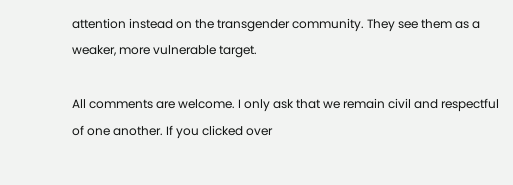attention instead on the transgender community. They see them as a weaker, more vulnerable target.

All comments are welcome. I only ask that we remain civil and respectful of one another. If you clicked over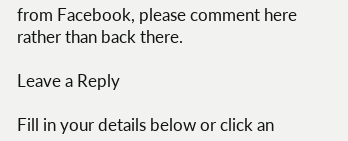from Facebook, please comment here rather than back there.

Leave a Reply

Fill in your details below or click an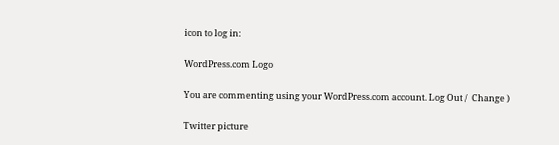icon to log in:

WordPress.com Logo

You are commenting using your WordPress.com account. Log Out /  Change )

Twitter picture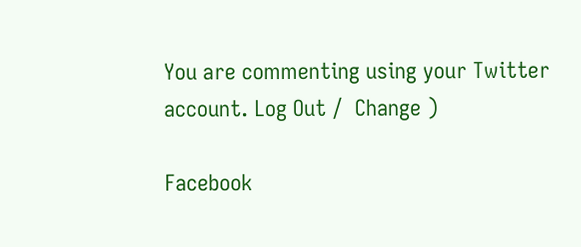You are commenting using your Twitter account. Log Out /  Change )

Facebook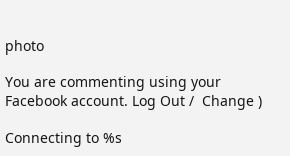photo

You are commenting using your Facebook account. Log Out /  Change )

Connecting to %s